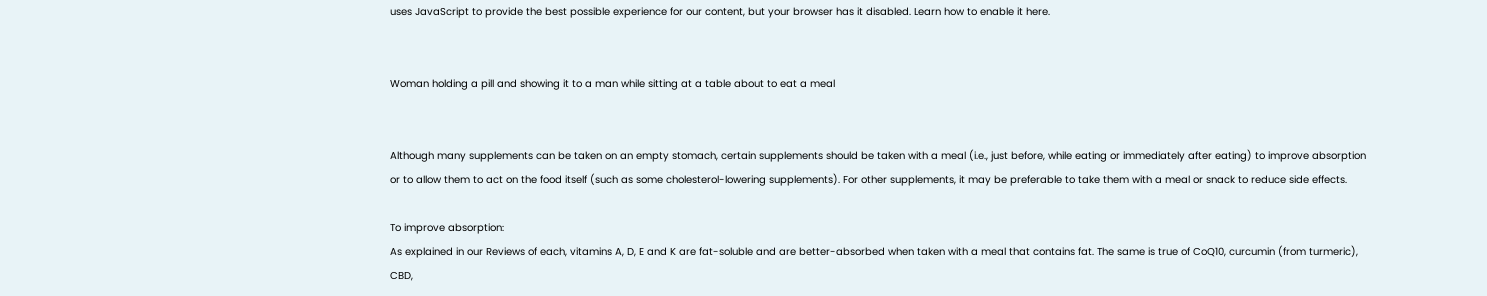uses JavaScript to provide the best possible experience for our content, but your browser has it disabled. Learn how to enable it here.


Woman holding a pill and showing it to a man while sitting at a table about to eat a meal


Although many supplements can be taken on an empty stomach, certain supplements should be taken with a meal (i.e., just before, while eating or immediately after eating) to improve absorption or to allow them to act on the food itself (such as some cholesterol-lowering supplements). For other supplements, it may be preferable to take them with a meal or snack to reduce side effects.

To improve absorption:
As explained in our Reviews of each, vitamins A, D, E and K are fat-soluble and are better-absorbed when taken with a meal that contains fat. The same is true of CoQ10, curcumin (from turmeric), CBD,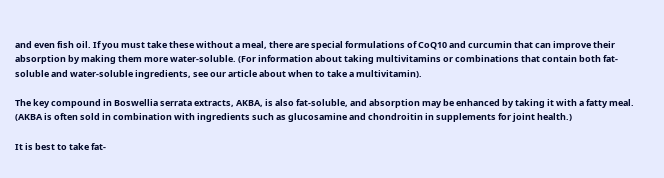and even fish oil. If you must take these without a meal, there are special formulations of CoQ10 and curcumin that can improve their absorption by making them more water-soluble. (For information about taking multivitamins or combinations that contain both fat-soluble and water-soluble ingredients, see our article about when to take a multivitamin).

The key compound in Boswellia serrata extracts, AKBA, is also fat-soluble, and absorption may be enhanced by taking it with a fatty meal. (AKBA is often sold in combination with ingredients such as glucosamine and chondroitin in supplements for joint health.)

It is best to take fat-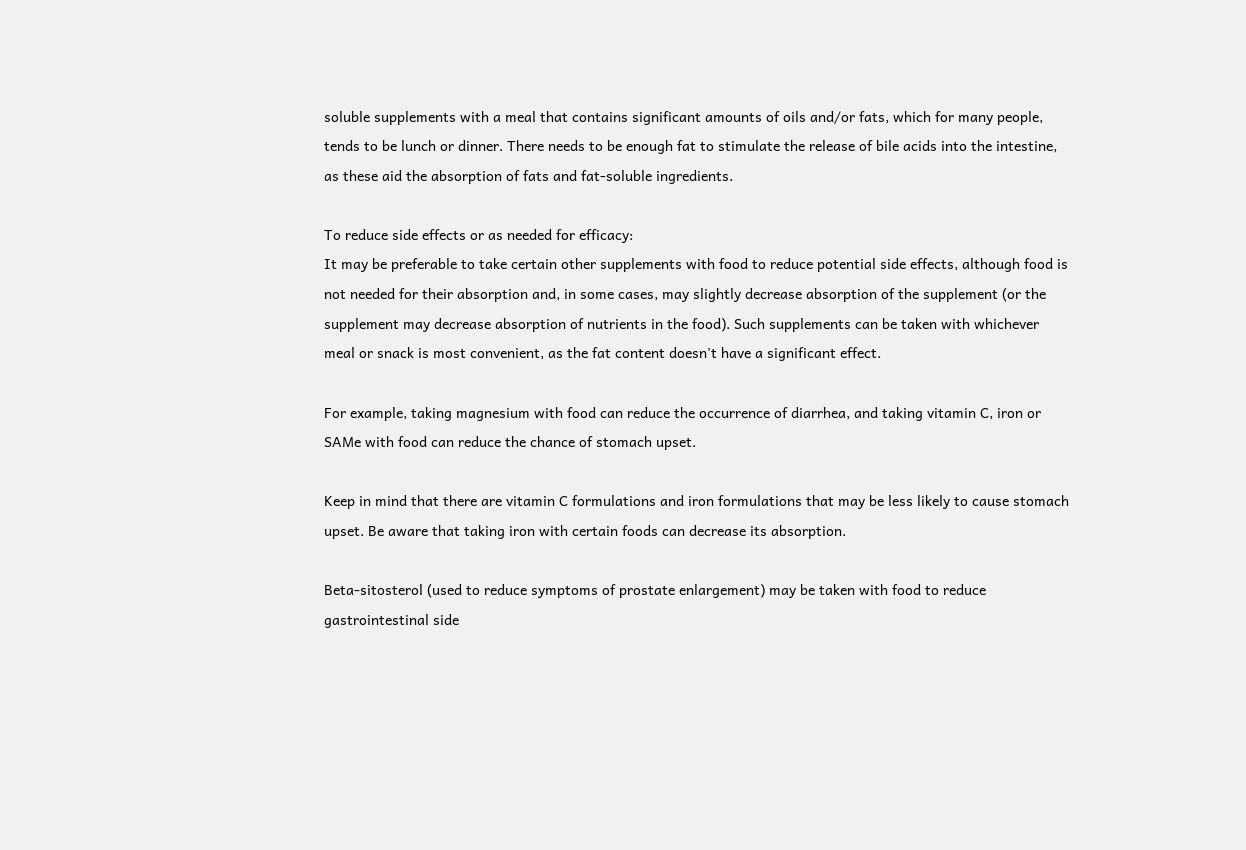soluble supplements with a meal that contains significant amounts of oils and/or fats, which for many people, tends to be lunch or dinner. There needs to be enough fat to stimulate the release of bile acids into the intestine, as these aid the absorption of fats and fat-soluble ingredients.

To reduce side effects or as needed for efficacy:
It may be preferable to take certain other supplements with food to reduce potential side effects, although food is not needed for their absorption and, in some cases, may slightly decrease absorption of the supplement (or the supplement may decrease absorption of nutrients in the food). Such supplements can be taken with whichever meal or snack is most convenient, as the fat content doesn't have a significant effect.

For example, taking magnesium with food can reduce the occurrence of diarrhea, and taking vitamin C, iron or SAMe with food can reduce the chance of stomach upset.

Keep in mind that there are vitamin C formulations and iron formulations that may be less likely to cause stomach upset. Be aware that taking iron with certain foods can decrease its absorption.

Beta-sitosterol (used to reduce symptoms of prostate enlargement) may be taken with food to reduce gastrointestinal side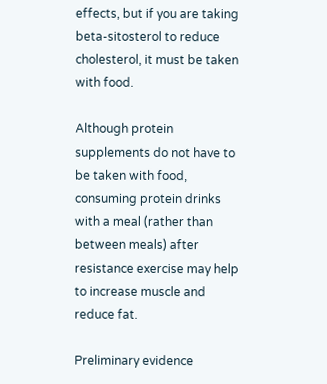effects, but if you are taking beta-sitosterol to reduce cholesterol, it must be taken with food.

Although protein supplements do not have to be taken with food, consuming protein drinks with a meal (rather than between meals) after resistance exercise may help to increase muscle and reduce fat.

Preliminary evidence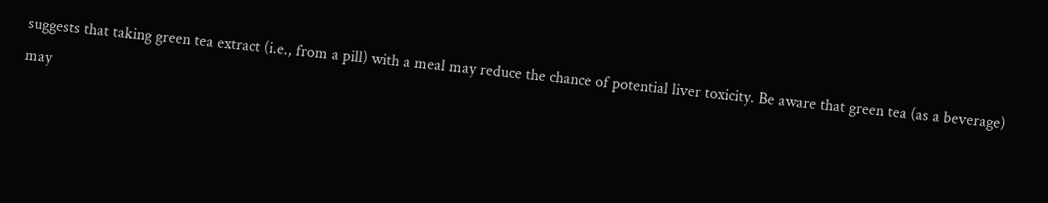suggests that taking green tea extract (i.e., from a pill) with a meal may reduce the chance of potential liver toxicity. Be aware that green tea (as a beverage) may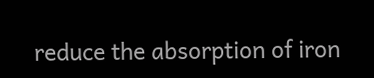reduce the absorption of iron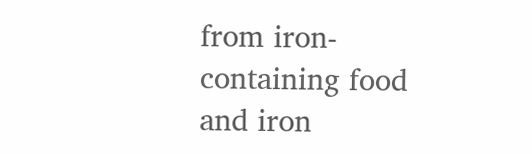from iron-containing food and iron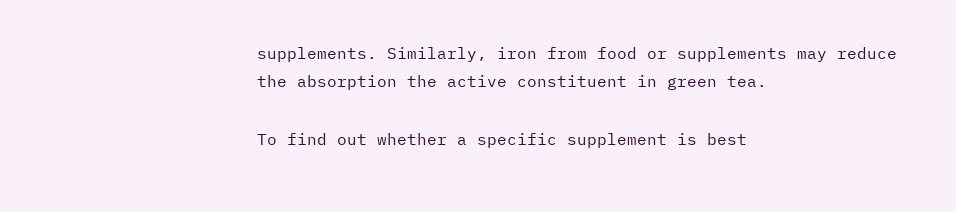supplements. Similarly, iron from food or supplements may reduce the absorption the active constituent in green tea.

To find out whether a specific supplement is best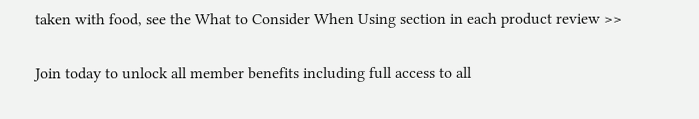taken with food, see the What to Consider When Using section in each product review >>

Join today to unlock all member benefits including full access to all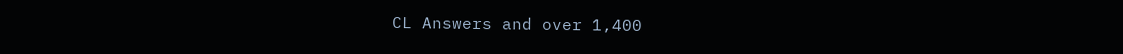CL Answers and over 1,400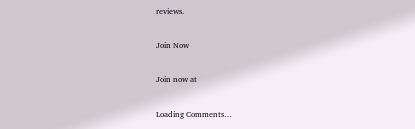reviews.

Join Now

Join now at

Loading Comments…